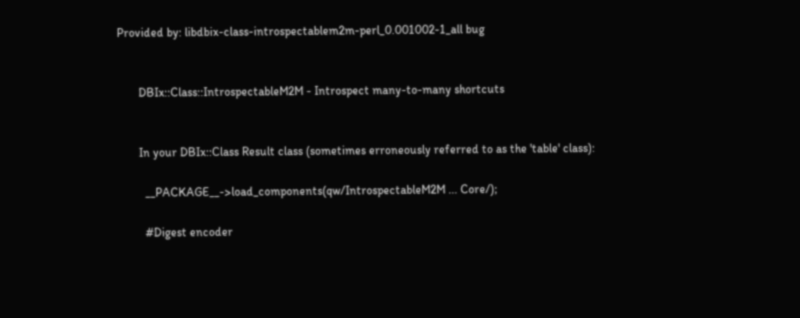Provided by: libdbix-class-introspectablem2m-perl_0.001002-1_all bug


       DBIx::Class::IntrospectableM2M - Introspect many-to-many shortcuts


       In your DBIx::Class Result class (sometimes erroneously referred to as the 'table' class):

         __PACKAGE__->load_components(qw/IntrospectableM2M ... Core/);

         #Digest encoder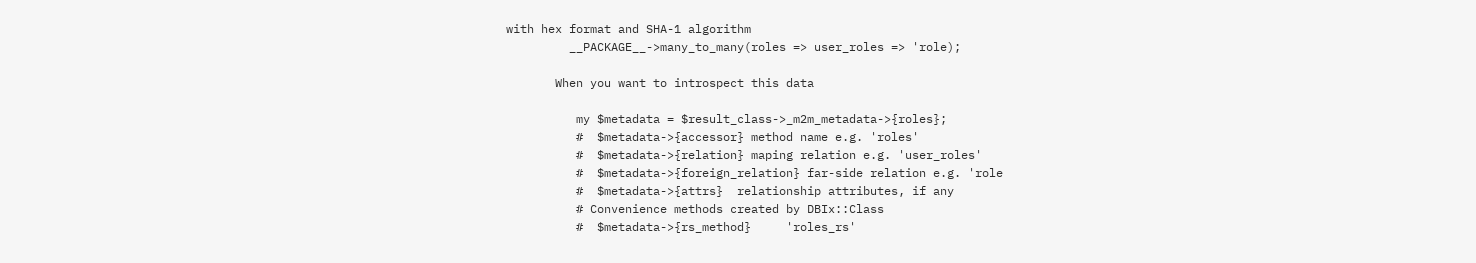with hex format and SHA-1 algorithm
         __PACKAGE__->many_to_many(roles => user_roles => 'role);

       When you want to introspect this data

          my $metadata = $result_class->_m2m_metadata->{roles};
          #  $metadata->{accessor} method name e.g. 'roles'
          #  $metadata->{relation} maping relation e.g. 'user_roles'
          #  $metadata->{foreign_relation} far-side relation e.g. 'role
          #  $metadata->{attrs}  relationship attributes, if any
          # Convenience methods created by DBIx::Class
          #  $metadata->{rs_method}     'roles_rs'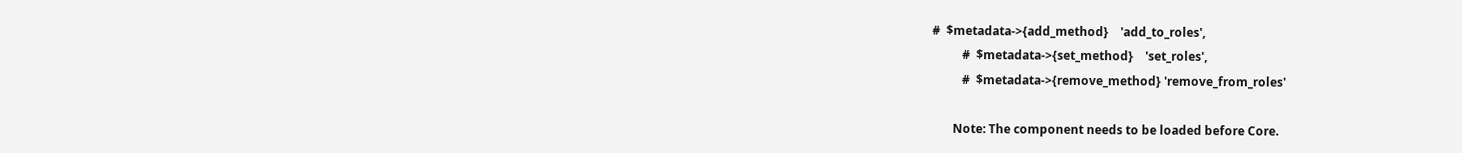#  $metadata->{add_method}    'add_to_roles',
          #  $metadata->{set_method}    'set_roles',
          #  $metadata->{remove_method} 'remove_from_roles'

       Note: The component needs to be loaded before Core.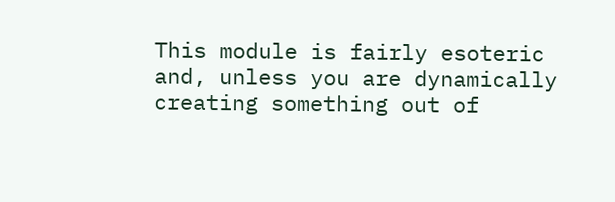This module is fairly esoteric and, unless you are dynamically creating something out of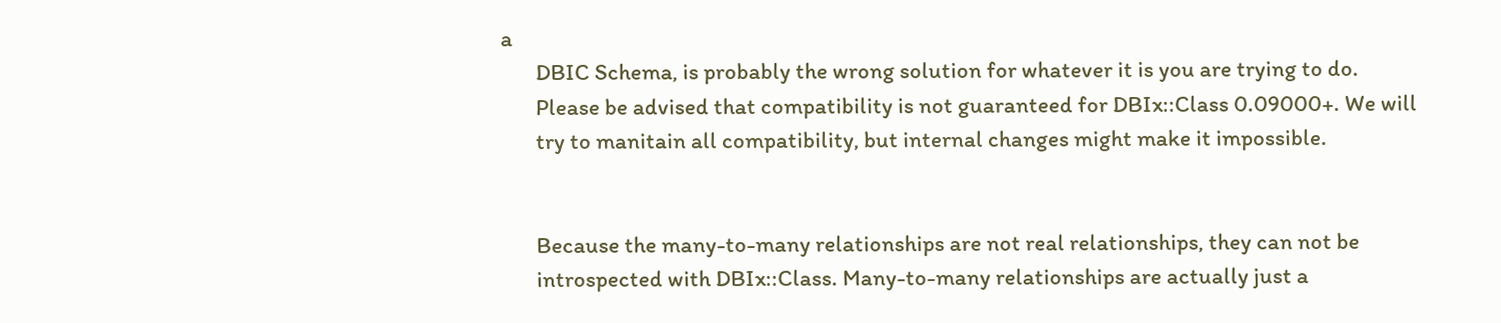a
       DBIC Schema, is probably the wrong solution for whatever it is you are trying to do.
       Please be advised that compatibility is not guaranteed for DBIx::Class 0.09000+. We will
       try to manitain all compatibility, but internal changes might make it impossible.


       Because the many-to-many relationships are not real relationships, they can not be
       introspected with DBIx::Class. Many-to-many relationships are actually just a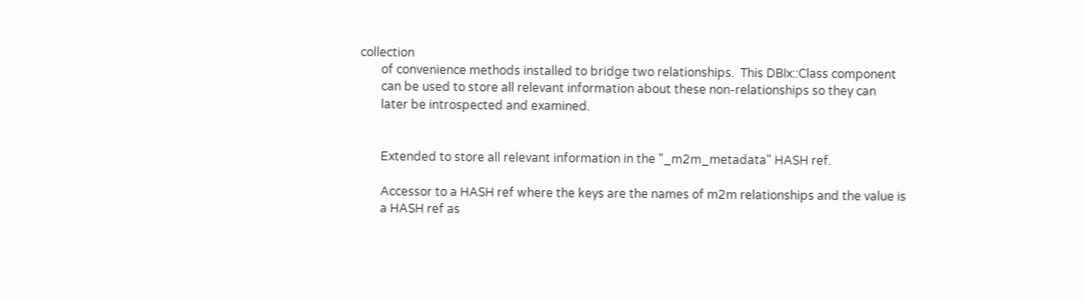collection
       of convenience methods installed to bridge two relationships.  This DBIx::Class component
       can be used to store all relevant information about these non-relationships so they can
       later be introspected and examined.


       Extended to store all relevant information in the "_m2m_metadata" HASH ref.

       Accessor to a HASH ref where the keys are the names of m2m relationships and the value is
       a HASH ref as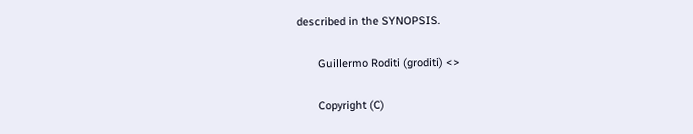described in the SYNOPSIS.


       Guillermo Roditi (groditi) <>


       Copyright (C)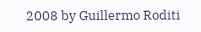2008 by Guillermo Roditi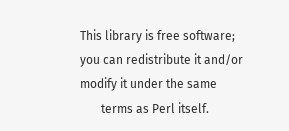This library is free software; you can redistribute it and/or modify it under the same
       terms as Perl itself.